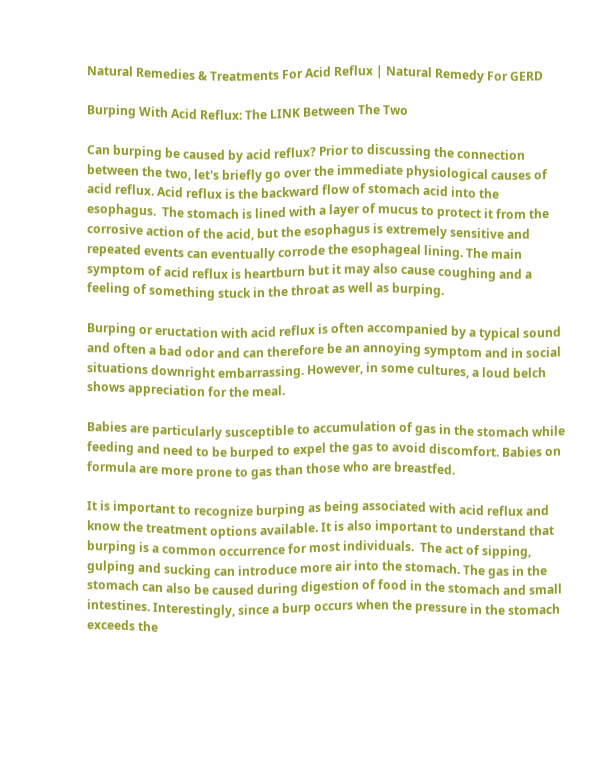Natural Remedies & Treatments For Acid Reflux | Natural Remedy For GERD

Burping With Acid Reflux: The LINK Between The Two

Can burping be caused by acid reflux? Prior to discussing the connection between the two, let's briefly go over the immediate physiological causes of acid reflux. Acid reflux is the backward flow of stomach acid into the esophagus.  The stomach is lined with a layer of mucus to protect it from the corrosive action of the acid, but the esophagus is extremely sensitive and repeated events can eventually corrode the esophageal lining. The main symptom of acid reflux is heartburn but it may also cause coughing and a feeling of something stuck in the throat as well as burping.

Burping or eructation with acid reflux is often accompanied by a typical sound and often a bad odor and can therefore be an annoying symptom and in social situations downright embarrassing. However, in some cultures, a loud belch shows appreciation for the meal.

Babies are particularly susceptible to accumulation of gas in the stomach while feeding and need to be burped to expel the gas to avoid discomfort. Babies on formula are more prone to gas than those who are breastfed.

It is important to recognize burping as being associated with acid reflux and know the treatment options available. It is also important to understand that burping is a common occurrence for most individuals.  The act of sipping, gulping and sucking can introduce more air into the stomach. The gas in the stomach can also be caused during digestion of food in the stomach and small intestines. Interestingly, since a burp occurs when the pressure in the stomach exceeds the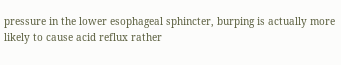pressure in the lower esophageal sphincter, burping is actually more likely to cause acid reflux rather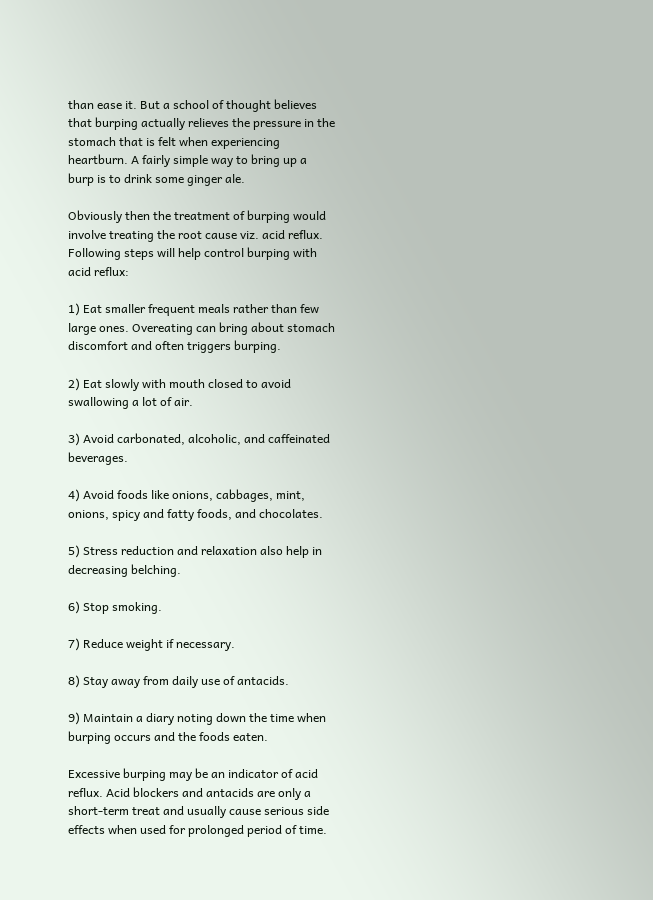than ease it. But a school of thought believes that burping actually relieves the pressure in the stomach that is felt when experiencing heartburn. A fairly simple way to bring up a burp is to drink some ginger ale.

Obviously then the treatment of burping would involve treating the root cause viz. acid reflux. Following steps will help control burping with acid reflux:

1) Eat smaller frequent meals rather than few large ones. Overeating can bring about stomach discomfort and often triggers burping.

2) Eat slowly with mouth closed to avoid swallowing a lot of air.

3) Avoid carbonated, alcoholic, and caffeinated beverages.

4) Avoid foods like onions, cabbages, mint, onions, spicy and fatty foods, and chocolates.

5) Stress reduction and relaxation also help in decreasing belching.

6) Stop smoking.

7) Reduce weight if necessary.

8) Stay away from daily use of antacids.

9) Maintain a diary noting down the time when burping occurs and the foods eaten.

Excessive burping may be an indicator of acid reflux. Acid blockers and antacids are only a short-term treat and usually cause serious side effects when used for prolonged period of time.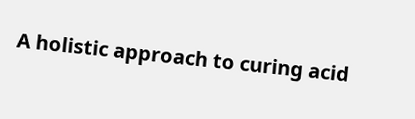A holistic approach to curing acid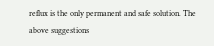reflux is the only permanent and safe solution. The above suggestions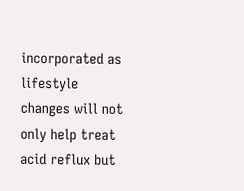incorporated as lifestyle changes will not only help treat acid reflux but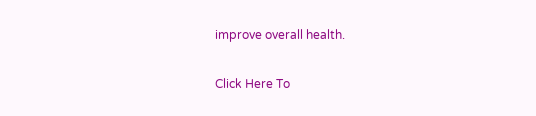improve overall health.

Click Here To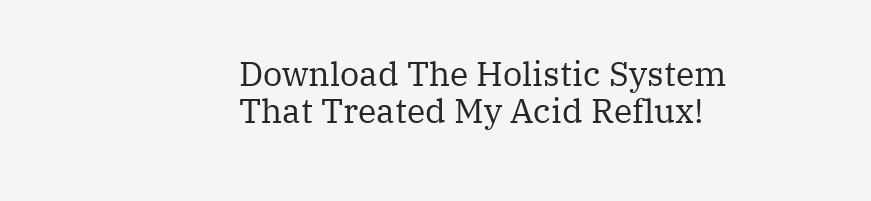Download The Holistic System That Treated My Acid Reflux!